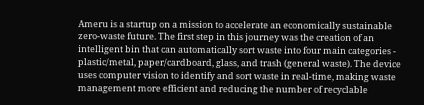Ameru is a startup on a mission to accelerate an economically sustainable zero-waste future. The first step in this journey was the creation of an intelligent bin that can automatically sort waste into four main categories - plastic/metal, paper/cardboard, glass, and trash (general waste). The device uses computer vision to identify and sort waste in real-time, making waste management more efficient and reducing the number of recyclable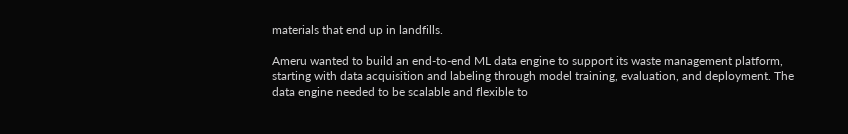materials that end up in landfills.

Ameru wanted to build an end-to-end ML data engine to support its waste management platform, starting with data acquisition and labeling through model training, evaluation, and deployment. The data engine needed to be scalable and flexible to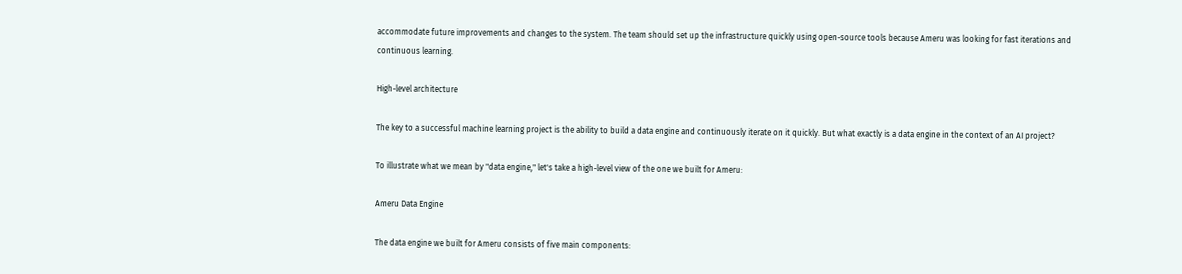accommodate future improvements and changes to the system. The team should set up the infrastructure quickly using open-source tools because Ameru was looking for fast iterations and continuous learning.

High-level architecture

The key to a successful machine learning project is the ability to build a data engine and continuously iterate on it quickly. But what exactly is a data engine in the context of an AI project?

To illustrate what we mean by "data engine," let's take a high-level view of the one we built for Ameru:

Ameru Data Engine

The data engine we built for Ameru consists of five main components: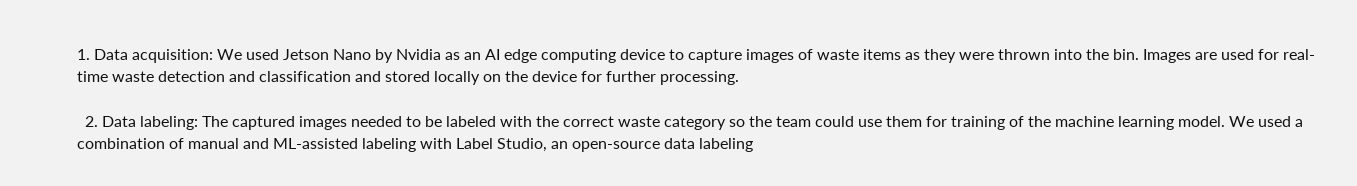1. Data acquisition: We used Jetson Nano by Nvidia as an AI edge computing device to capture images of waste items as they were thrown into the bin. Images are used for real-time waste detection and classification and stored locally on the device for further processing.

  2. Data labeling: The captured images needed to be labeled with the correct waste category so the team could use them for training of the machine learning model. We used a combination of manual and ML-assisted labeling with Label Studio, an open-source data labeling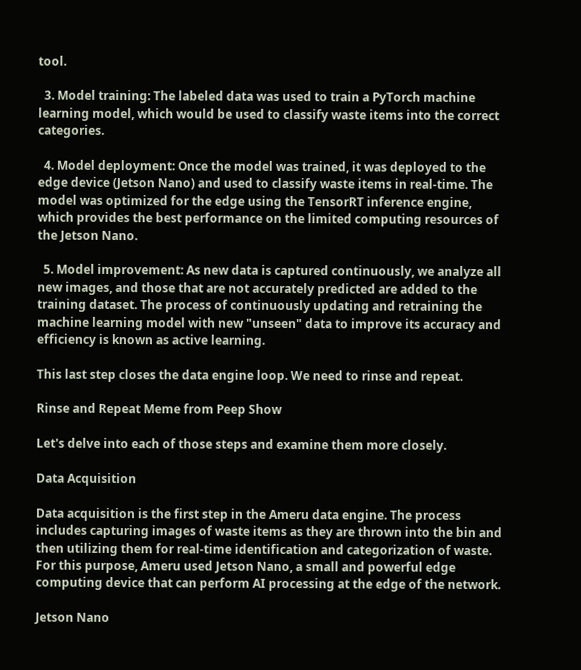tool.

  3. Model training: The labeled data was used to train a PyTorch machine learning model, which would be used to classify waste items into the correct categories.

  4. Model deployment: Once the model was trained, it was deployed to the edge device (Jetson Nano) and used to classify waste items in real-time. The model was optimized for the edge using the TensorRT inference engine, which provides the best performance on the limited computing resources of the Jetson Nano.

  5. Model improvement: As new data is captured continuously, we analyze all new images, and those that are not accurately predicted are added to the training dataset. The process of continuously updating and retraining the machine learning model with new "unseen" data to improve its accuracy and efficiency is known as active learning.

This last step closes the data engine loop. We need to rinse and repeat.

Rinse and Repeat Meme from Peep Show

Let's delve into each of those steps and examine them more closely.

Data Acquisition

Data acquisition is the first step in the Ameru data engine. The process includes capturing images of waste items as they are thrown into the bin and then utilizing them for real-time identification and categorization of waste. For this purpose, Ameru used Jetson Nano, a small and powerful edge computing device that can perform AI processing at the edge of the network.

Jetson Nano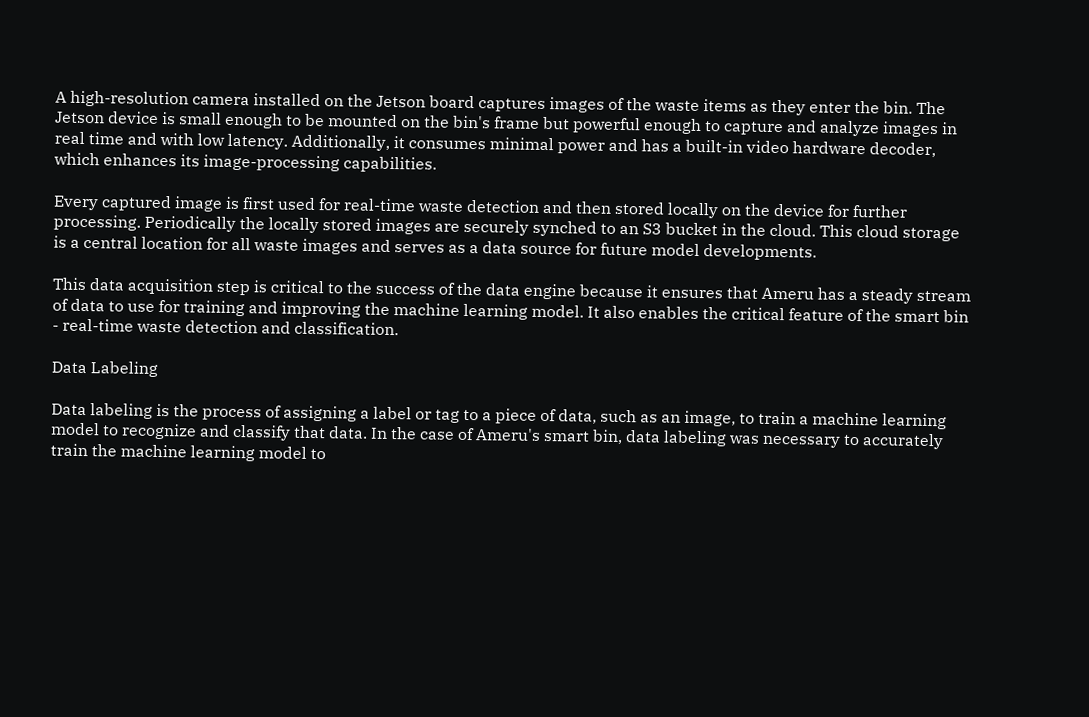A high-resolution camera installed on the Jetson board captures images of the waste items as they enter the bin. The Jetson device is small enough to be mounted on the bin's frame but powerful enough to capture and analyze images in real time and with low latency. Additionally, it consumes minimal power and has a built-in video hardware decoder, which enhances its image-processing capabilities.

Every captured image is first used for real-time waste detection and then stored locally on the device for further processing. Periodically the locally stored images are securely synched to an S3 bucket in the cloud. This cloud storage is a central location for all waste images and serves as a data source for future model developments.

This data acquisition step is critical to the success of the data engine because it ensures that Ameru has a steady stream of data to use for training and improving the machine learning model. It also enables the critical feature of the smart bin - real-time waste detection and classification.

Data Labeling

Data labeling is the process of assigning a label or tag to a piece of data, such as an image, to train a machine learning model to recognize and classify that data. In the case of Ameru's smart bin, data labeling was necessary to accurately train the machine learning model to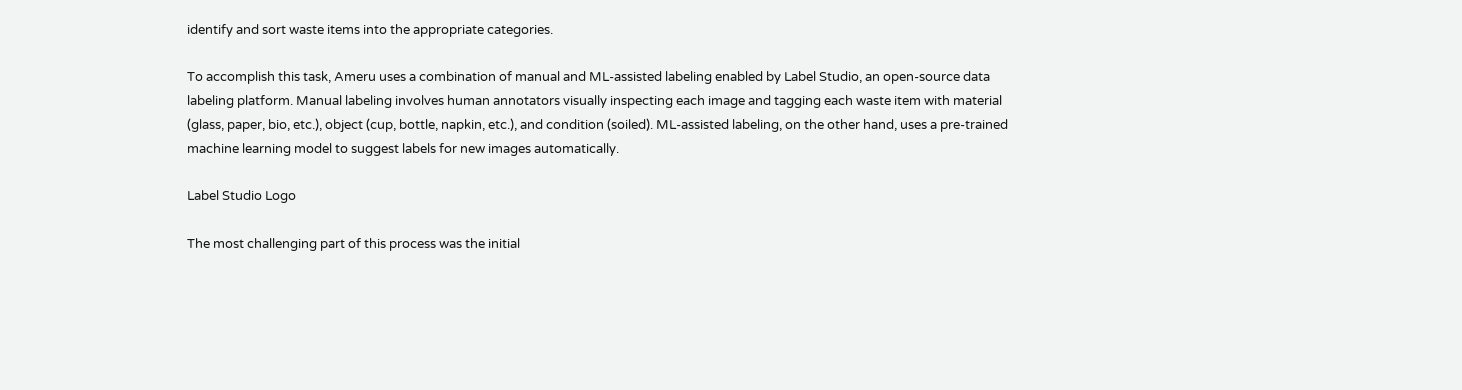identify and sort waste items into the appropriate categories.

To accomplish this task, Ameru uses a combination of manual and ML-assisted labeling enabled by Label Studio, an open-source data labeling platform. Manual labeling involves human annotators visually inspecting each image and tagging each waste item with material (glass, paper, bio, etc.), object (cup, bottle, napkin, etc.), and condition (soiled). ML-assisted labeling, on the other hand, uses a pre-trained machine learning model to suggest labels for new images automatically.

Label Studio Logo

The most challenging part of this process was the initial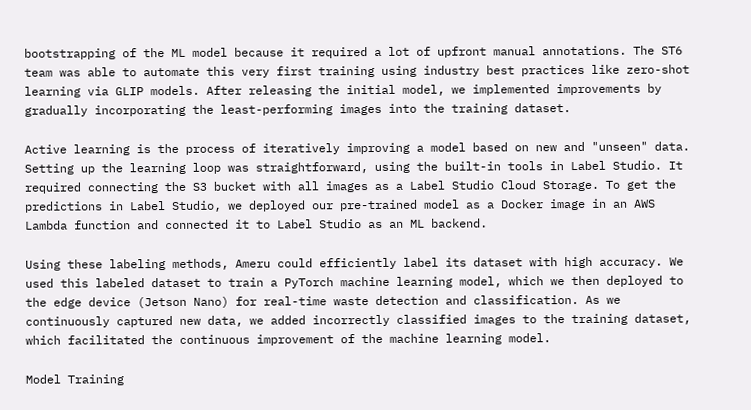bootstrapping of the ML model because it required a lot of upfront manual annotations. The ST6 team was able to automate this very first training using industry best practices like zero-shot learning via GLIP models. After releasing the initial model, we implemented improvements by gradually incorporating the least-performing images into the training dataset.

Active learning is the process of iteratively improving a model based on new and "unseen" data. Setting up the learning loop was straightforward, using the built-in tools in Label Studio. It required connecting the S3 bucket with all images as a Label Studio Cloud Storage. To get the predictions in Label Studio, we deployed our pre-trained model as a Docker image in an AWS Lambda function and connected it to Label Studio as an ML backend.

Using these labeling methods, Ameru could efficiently label its dataset with high accuracy. We used this labeled dataset to train a PyTorch machine learning model, which we then deployed to the edge device (Jetson Nano) for real-time waste detection and classification. As we continuously captured new data, we added incorrectly classified images to the training dataset, which facilitated the continuous improvement of the machine learning model.

Model Training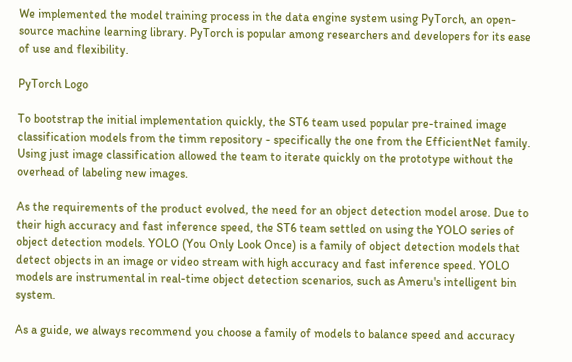We implemented the model training process in the data engine system using PyTorch, an open-source machine learning library. PyTorch is popular among researchers and developers for its ease of use and flexibility.

PyTorch Logo

To bootstrap the initial implementation quickly, the ST6 team used popular pre-trained image classification models from the timm repository - specifically the one from the EfficientNet family. Using just image classification allowed the team to iterate quickly on the prototype without the overhead of labeling new images.

As the requirements of the product evolved, the need for an object detection model arose. Due to their high accuracy and fast inference speed, the ST6 team settled on using the YOLO series of object detection models. YOLO (You Only Look Once) is a family of object detection models that detect objects in an image or video stream with high accuracy and fast inference speed. YOLO models are instrumental in real-time object detection scenarios, such as Ameru's intelligent bin system.

As a guide, we always recommend you choose a family of models to balance speed and accuracy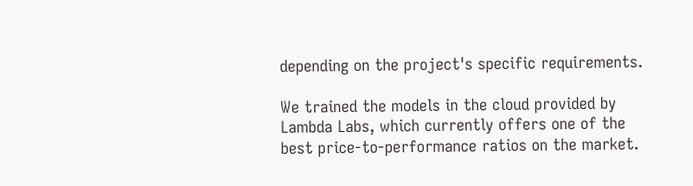depending on the project's specific requirements.

We trained the models in the cloud provided by Lambda Labs, which currently offers one of the best price-to-performance ratios on the market.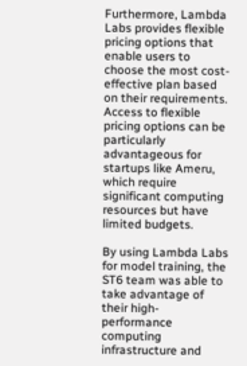Furthermore, Lambda Labs provides flexible pricing options that enable users to choose the most cost-effective plan based on their requirements. Access to flexible pricing options can be particularly advantageous for startups like Ameru, which require significant computing resources but have limited budgets.

By using Lambda Labs for model training, the ST6 team was able to take advantage of their high-performance computing infrastructure and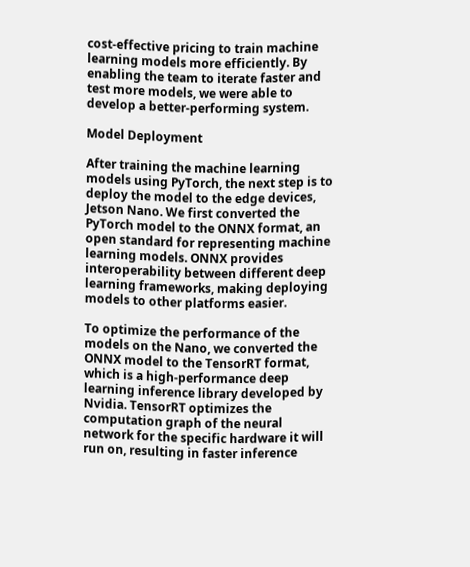cost-effective pricing to train machine learning models more efficiently. By enabling the team to iterate faster and test more models, we were able to develop a better-performing system.

Model Deployment

After training the machine learning models using PyTorch, the next step is to deploy the model to the edge devices, Jetson Nano. We first converted the PyTorch model to the ONNX format, an open standard for representing machine learning models. ONNX provides interoperability between different deep learning frameworks, making deploying models to other platforms easier.

To optimize the performance of the models on the Nano, we converted the ONNX model to the TensorRT format, which is a high-performance deep learning inference library developed by Nvidia. TensorRT optimizes the computation graph of the neural network for the specific hardware it will run on, resulting in faster inference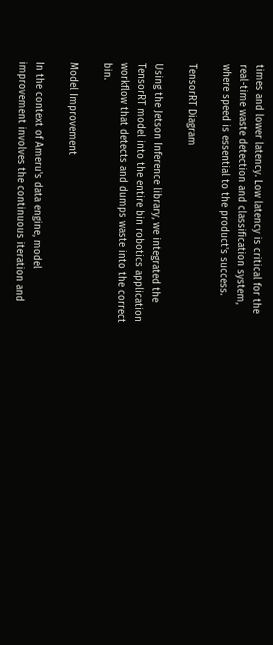times and lower latency. Low latency is critical for the real-time waste detection and classification system, where speed is essential to the product's success.

TensorRT Diagram

Using the Jetson Inference library, we integrated the TensorRT model into the entire bin robotics application workflow that detects and dumps waste into the correct bin.

Model Improvement

In the context of Ameru's data engine, model improvement involves the continuous iteration and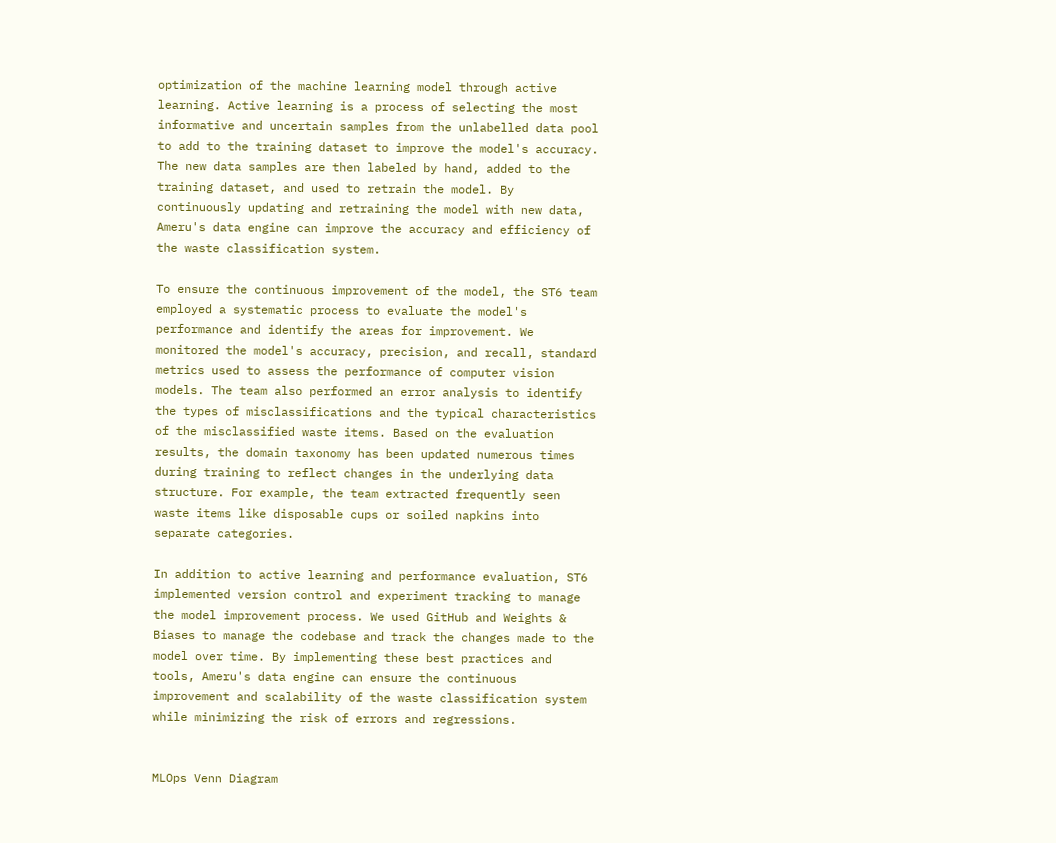optimization of the machine learning model through active learning. Active learning is a process of selecting the most informative and uncertain samples from the unlabelled data pool to add to the training dataset to improve the model's accuracy. The new data samples are then labeled by hand, added to the training dataset, and used to retrain the model. By continuously updating and retraining the model with new data, Ameru's data engine can improve the accuracy and efficiency of the waste classification system.

To ensure the continuous improvement of the model, the ST6 team employed a systematic process to evaluate the model's performance and identify the areas for improvement. We monitored the model's accuracy, precision, and recall, standard metrics used to assess the performance of computer vision models. The team also performed an error analysis to identify the types of misclassifications and the typical characteristics of the misclassified waste items. Based on the evaluation results, the domain taxonomy has been updated numerous times during training to reflect changes in the underlying data structure. For example, the team extracted frequently seen waste items like disposable cups or soiled napkins into separate categories.

In addition to active learning and performance evaluation, ST6 implemented version control and experiment tracking to manage the model improvement process. We used GitHub and Weights & Biases to manage the codebase and track the changes made to the model over time. By implementing these best practices and tools, Ameru's data engine can ensure the continuous improvement and scalability of the waste classification system while minimizing the risk of errors and regressions.


MLOps Venn Diagram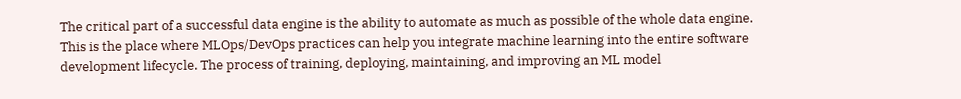The critical part of a successful data engine is the ability to automate as much as possible of the whole data engine. This is the place where MLOps/DevOps practices can help you integrate machine learning into the entire software development lifecycle. The process of training, deploying, maintaining, and improving an ML model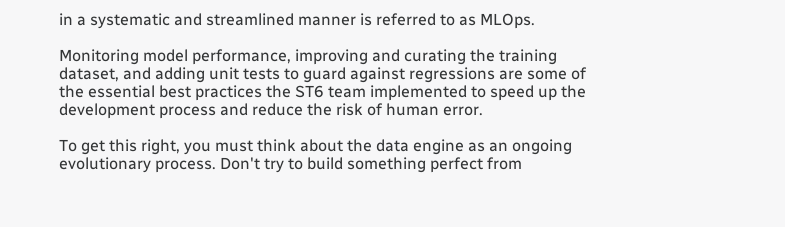in a systematic and streamlined manner is referred to as MLOps.

Monitoring model performance, improving and curating the training dataset, and adding unit tests to guard against regressions are some of the essential best practices the ST6 team implemented to speed up the development process and reduce the risk of human error.

To get this right, you must think about the data engine as an ongoing evolutionary process. Don't try to build something perfect from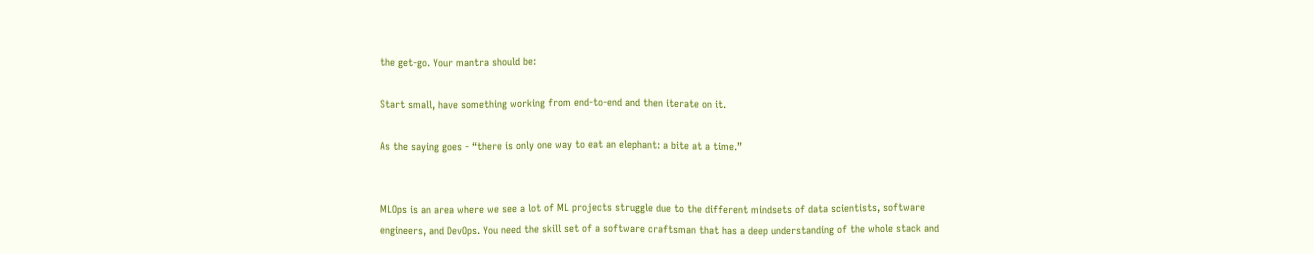the get-go. Your mantra should be:

Start small, have something working from end-to-end and then iterate on it.

As the saying goes - “there is only one way to eat an elephant: a bite at a time.”


MLOps is an area where we see a lot of ML projects struggle due to the different mindsets of data scientists, software engineers, and DevOps. You need the skill set of a software craftsman that has a deep understanding of the whole stack and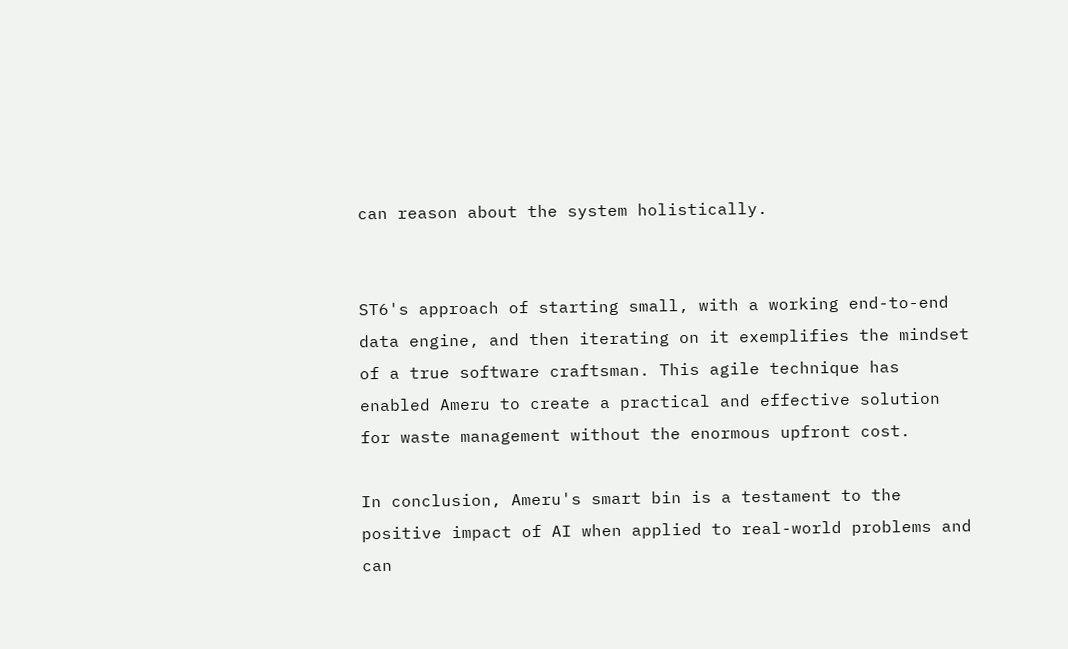can reason about the system holistically.


ST6's approach of starting small, with a working end-to-end data engine, and then iterating on it exemplifies the mindset of a true software craftsman. This agile technique has enabled Ameru to create a practical and effective solution for waste management without the enormous upfront cost.

In conclusion, Ameru's smart bin is a testament to the positive impact of AI when applied to real-world problems and can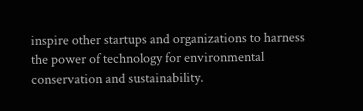inspire other startups and organizations to harness the power of technology for environmental conservation and sustainability.